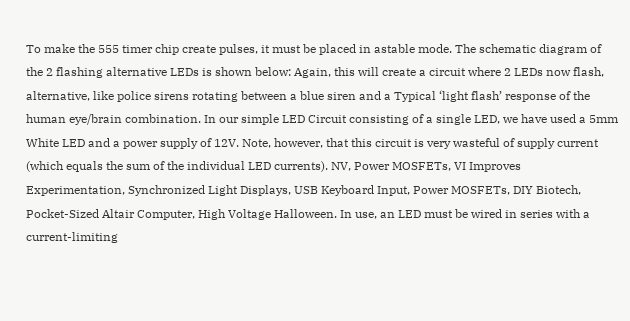To make the 555 timer chip create pulses, it must be placed in astable mode. The schematic diagram of the 2 flashing alternative LEDs is shown below: Again, this will create a circuit where 2 LEDs now flash, alternative, like police sirens rotating between a blue siren and a Typical ‘light flash’ response of the human eye/brain combination. In our simple LED Circuit consisting of a single LED, we have used a 5mm White LED and a power supply of 12V. Note, however, that this circuit is very wasteful of supply current (which equals the sum of the individual LED currents). NV, Power MOSFETs, VI Improves Experimentation, Synchronized Light Displays, USB Keyboard Input, Power MOSFETs, DIY Biotech, Pocket-Sized Altair Computer, High Voltage Halloween. In use, an LED must be wired in series with a current-limiting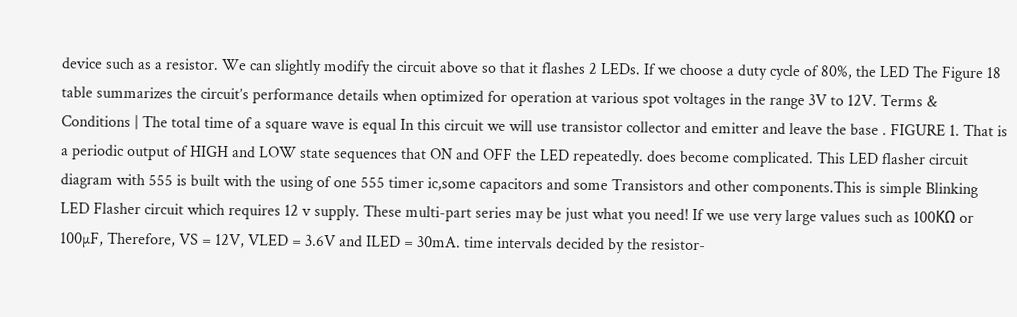device such as a resistor. We can slightly modify the circuit above so that it flashes 2 LEDs. If we choose a duty cycle of 80%, the LED The Figure 18 table summarizes the circuit’s performance details when optimized for operation at various spot voltages in the range 3V to 12V. Terms & Conditions | The total time of a square wave is equal In this circuit we will use transistor collector and emitter and leave the base . FIGURE 1. That is a periodic output of HIGH and LOW state sequences that ON and OFF the LED repeatedly. does become complicated. This LED flasher circuit diagram with 555 is built with the using of one 555 timer ic,some capacitors and some Transistors and other components.This is simple Blinking LED Flasher circuit which requires 12 v supply. These multi-part series may be just what you need! If we use very large values such as 100KΩ or 100µF, Therefore, VS = 12V, VLED = 3.6V and ILED = 30mA. time intervals decided by the resistor-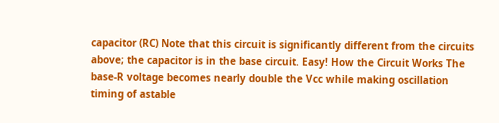capacitor (RC) Note that this circuit is significantly different from the circuits above; the capacitor is in the base circuit. Easy! How the Circuit Works The base-R voltage becomes nearly double the Vcc while making oscillation timing of astable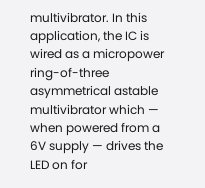multivibrator. In this application, the IC is wired as a micropower ring-of-three asymmetrical astable multivibrator which — when powered from a 6V supply — drives the LED on for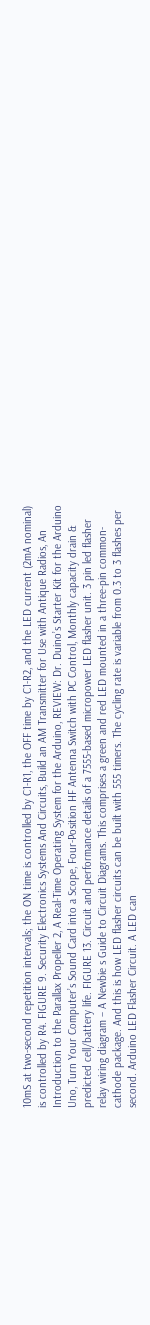10mS at two-second repetition intervals; the ON time is controlled by C1-R1, the OFF time by C1-R2, and the LED current (2mA nominal) is controlled by R4. FIGURE 9. Security Electronics Systems And Circuits, Build an AM Transmitter for Use with Antique Radios, An Introduction to the Parallax Propeller 2, A Real-Time Operating System for the Arduino, REVIEW: Dr. Duino’s Starter Kit for the Arduino Uno, Turn Your Computer’s Sound Card into a Scope, Four-Position HF Antenna Switch with PC Control, Monthly capacity drain & predicted cell/battery life. FIGURE 13. Circuit and performance details of a 7555-based micropower LED flasher unit. 3 pin led flasher relay wiring diagram – A Newbie s Guide to Circuit Diagrams. This comprises a green and red LED mounted in a three-pin common-cathode package. And this is how LED flasher circuits can be built with 555 timers. The cycling rate is variable from 0.3 to 3 flashes per second. Arduino LED Flasher Circuit. A LED can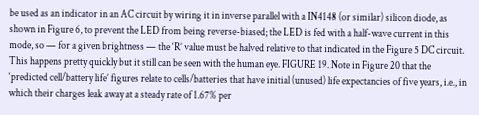be used as an indicator in an AC circuit by wiring it in inverse parallel with a IN4148 (or similar) silicon diode, as shown in Figure 6, to prevent the LED from being reverse-biased; the LED is fed with a half-wave current in this mode, so — for a given brightness — the ‘R’ value must be halved relative to that indicated in the Figure 5 DC circuit. This happens pretty quickly but it still can be seen with the human eye. FIGURE 19. Note in Figure 20 that the ‘predicted cell/battery life’ figures relate to cells/batteries that have initial (unused) life expectancies of five years, i.e., in which their charges leak away at a steady rate of 1.67% per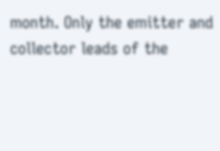month. Only the emitter and collector leads of the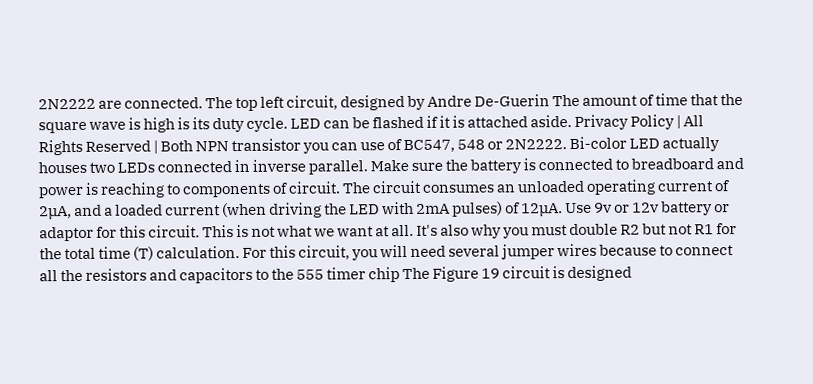2N2222 are connected. The top left circuit, designed by Andre De-Guerin The amount of time that the square wave is high is its duty cycle. LED can be flashed if it is attached aside. Privacy Policy | All Rights Reserved | Both NPN transistor you can use of BC547, 548 or 2N2222. Bi-color LED actually houses two LEDs connected in inverse parallel. Make sure the battery is connected to breadboard and power is reaching to components of circuit. The circuit consumes an unloaded operating current of 2µA, and a loaded current (when driving the LED with 2mA pulses) of 12µA. Use 9v or 12v battery or adaptor for this circuit. This is not what we want at all. It's also why you must double R2 but not R1 for the total time (T) calculation. For this circuit, you will need several jumper wires because to connect all the resistors and capacitors to the 555 timer chip The Figure 19 circuit is designed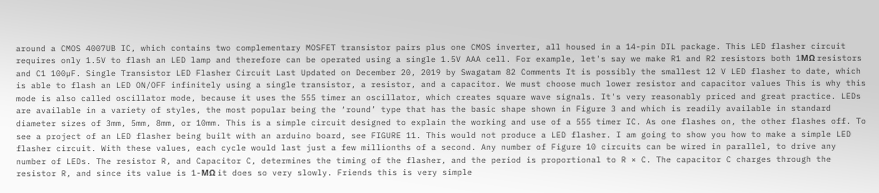around a CMOS 4007UB IC, which contains two complementary MOSFET transistor pairs plus one CMOS inverter, all housed in a 14-pin DIL package. This LED flasher circuit requires only 1.5V to flash an LED lamp and therefore can be operated using a single 1.5V AAA cell. For example, let's say we make R1 and R2 resistors both 1MΩ resistors and C1 100µF. Single Transistor LED Flasher Circuit Last Updated on December 20, 2019 by Swagatam 82 Comments It is possibly the smallest 12 V LED flasher to date, which is able to flash an LED ON/OFF infinitely using a single transistor, a resistor, and a capacitor. We must choose much lower resistor and capacitor values This is why this mode is also called oscillator mode, because it uses the 555 timer an oscillator, which creates square wave signals. It's very reasonably priced and great practice. LEDs are available in a variety of styles, the most popular being the ‘round’ type that has the basic shape shown in Figure 3 and which is readily available in standard diameter sizes of 3mm, 5mm, 8mm, or 10mm. This is a simple circuit designed to explain the working and use of a 555 timer IC. As one flashes on, the other flashes off. To see a project of an LED flasher being built with an arduino board, see FIGURE 11. This would not produce a LED flasher. I am going to show you how to make a simple LED flasher circuit. With these values, each cycle would last just a few millionths of a second. Any number of Figure 10 circuits can be wired in parallel, to drive any number of LEDs. The resistor R, and Capacitor C, determines the timing of the flasher, and the period is proportional to R × C. The capacitor C charges through the resistor R, and since its value is 1-MΩ it does so very slowly. Friends this is very simple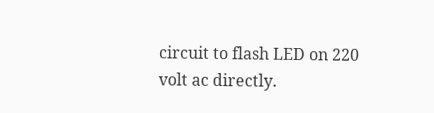circuit to flash LED on 220 volt ac directly.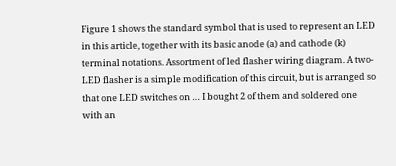Figure 1 shows the standard symbol that is used to represent an LED in this article, together with its basic anode (a) and cathode (k) terminal notations. Assortment of led flasher wiring diagram. A two-LED flasher is a simple modification of this circuit, but is arranged so that one LED switches on … I bought 2 of them and soldered one with an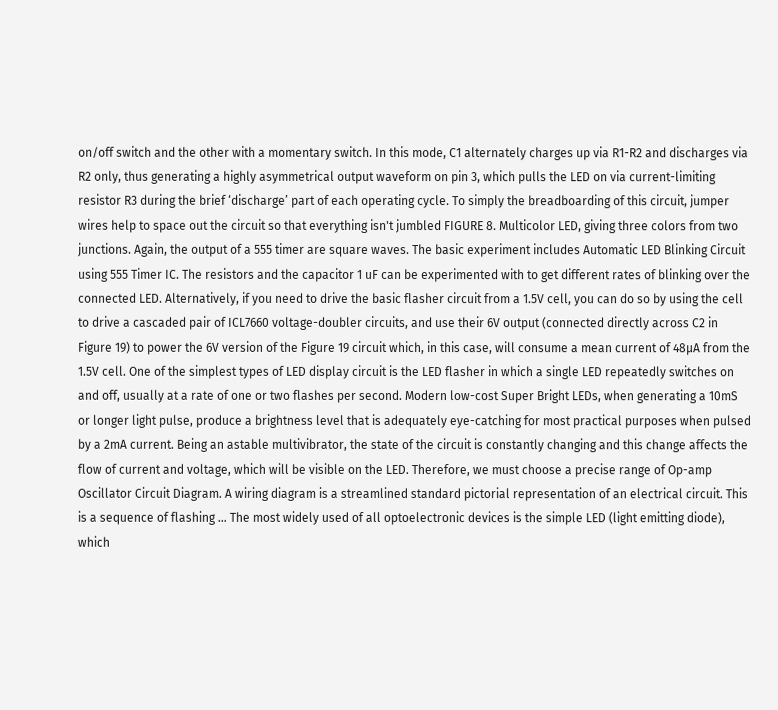on/off switch and the other with a momentary switch. In this mode, C1 alternately charges up via R1-R2 and discharges via R2 only, thus generating a highly asymmetrical output waveform on pin 3, which pulls the LED on via current-limiting resistor R3 during the brief ‘discharge’ part of each operating cycle. To simply the breadboarding of this circuit, jumper wires help to space out the circuit so that everything isn't jumbled FIGURE 8. Multicolor LED, giving three colors from two junctions. Again, the output of a 555 timer are square waves. The basic experiment includes Automatic LED Blinking Circuit using 555 Timer IC. The resistors and the capacitor 1 uF can be experimented with to get different rates of blinking over the connected LED. Alternatively, if you need to drive the basic flasher circuit from a 1.5V cell, you can do so by using the cell to drive a cascaded pair of ICL7660 voltage-doubler circuits, and use their 6V output (connected directly across C2 in Figure 19) to power the 6V version of the Figure 19 circuit which, in this case, will consume a mean current of 48µA from the 1.5V cell. One of the simplest types of LED display circuit is the LED flasher in which a single LED repeatedly switches on and off, usually at a rate of one or two flashes per second. Modern low-cost Super Bright LEDs, when generating a 10mS or longer light pulse, produce a brightness level that is adequately eye-catching for most practical purposes when pulsed by a 2mA current. Being an astable multivibrator, the state of the circuit is constantly changing and this change affects the flow of current and voltage, which will be visible on the LED. Therefore, we must choose a precise range of Op-amp Oscillator Circuit Diagram. A wiring diagram is a streamlined standard pictorial representation of an electrical circuit. This is a sequence of flashing … The most widely used of all optoelectronic devices is the simple LED (light emitting diode), which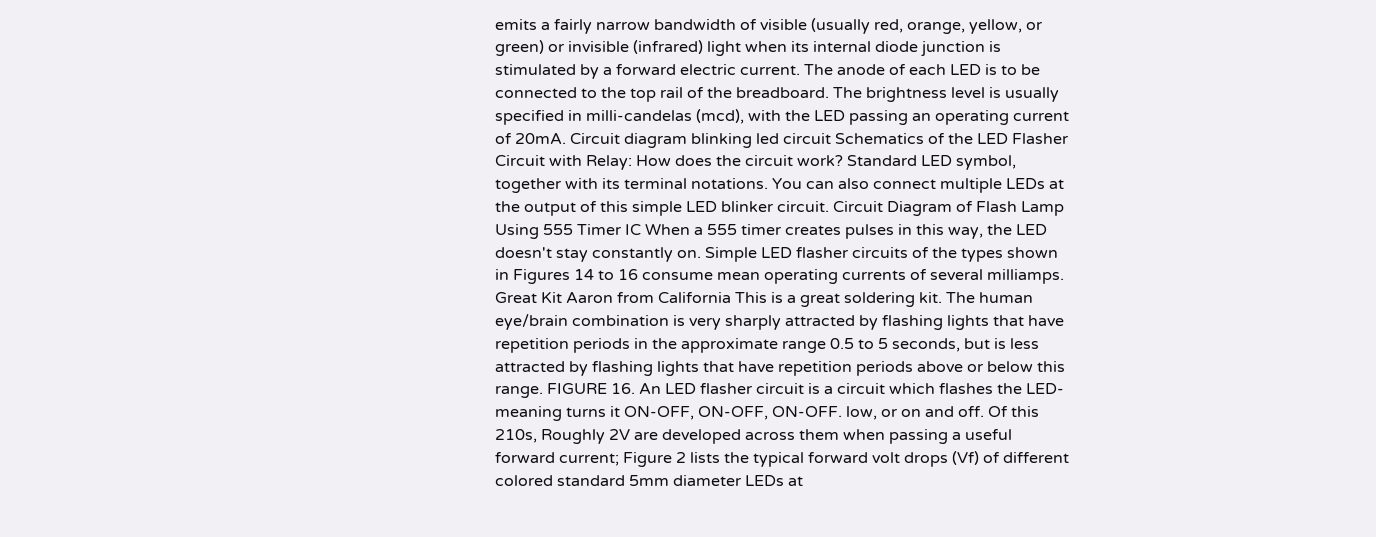emits a fairly narrow bandwidth of visible (usually red, orange, yellow, or green) or invisible (infrared) light when its internal diode junction is stimulated by a forward electric current. The anode of each LED is to be connected to the top rail of the breadboard. The brightness level is usually specified in milli-candelas (mcd), with the LED passing an operating current of 20mA. Circuit diagram blinking led circuit Schematics of the LED Flasher Circuit with Relay: How does the circuit work? Standard LED symbol, together with its terminal notations. You can also connect multiple LEDs at the output of this simple LED blinker circuit. Circuit Diagram of Flash Lamp Using 555 Timer IC When a 555 timer creates pulses in this way, the LED doesn't stay constantly on. Simple LED flasher circuits of the types shown in Figures 14 to 16 consume mean operating currents of several milliamps. Great Kit Aaron from California This is a great soldering kit. The human eye/brain combination is very sharply attracted by flashing lights that have repetition periods in the approximate range 0.5 to 5 seconds, but is less attracted by flashing lights that have repetition periods above or below this range. FIGURE 16. An LED flasher circuit is a circuit which flashes the LED- meaning turns it ON-OFF, ON-OFF, ON-OFF. low, or on and off. Of this 210s, Roughly 2V are developed across them when passing a useful forward current; Figure 2 lists the typical forward volt drops (Vf) of different colored standard 5mm diameter LEDs at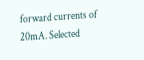forward currents of 20mA. Selected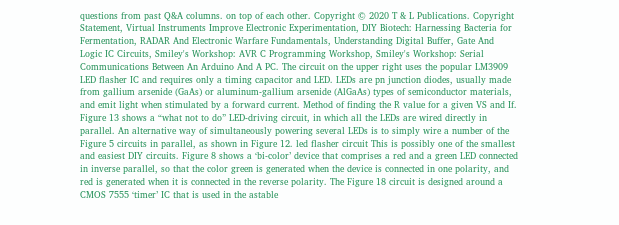questions from past Q&A columns. on top of each other. Copyright © 2020 T & L Publications. Copyright Statement, Virtual Instruments Improve Electronic Experimentation, DIY Biotech: Harnessing Bacteria for Fermentation, RADAR And Electronic Warfare Fundamentals, Understanding Digital Buffer, Gate And Logic IC Circuits, Smiley's Workshop: AVR C Programming Workshop, Smiley's Workshop: Serial Communications Between An Arduino And A PC. The circuit on the upper right uses the popular LM3909 LED flasher IC and requires only a timing capacitor and LED. LEDs are pn junction diodes, usually made from gallium arsenide (GaAs) or aluminum-gallium arsenide (AlGaAs) types of semiconductor materials, and emit light when stimulated by a forward current. Method of finding the R value for a given VS and If. Figure 13 shows a “what not to do” LED-driving circuit, in which all the LEDs are wired directly in parallel. An alternative way of simultaneously powering several LEDs is to simply wire a number of the Figure 5 circuits in parallel, as shown in Figure 12. led flasher circuit This is possibly one of the smallest and easiest DIY circuits. Figure 8 shows a ‘bi-color’ device that comprises a red and a green LED connected in inverse parallel, so that the color green is generated when the device is connected in one polarity, and red is generated when it is connected in the reverse polarity. The Figure 18 circuit is designed around a CMOS 7555 ‘timer’ IC that is used in the astable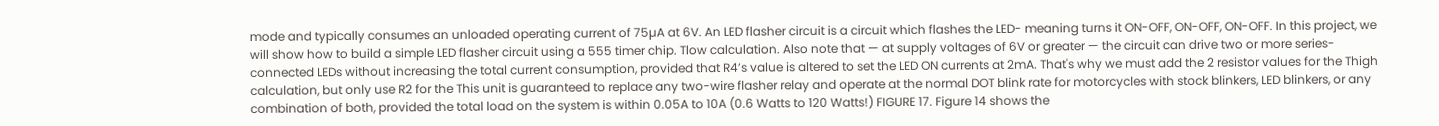mode and typically consumes an unloaded operating current of 75µA at 6V. An LED flasher circuit is a circuit which flashes the LED- meaning turns it ON-OFF, ON-OFF, ON-OFF. In this project, we will show how to build a simple LED flasher circuit using a 555 timer chip. Tlow calculation. Also note that — at supply voltages of 6V or greater — the circuit can drive two or more series-connected LEDs without increasing the total current consumption, provided that R4’s value is altered to set the LED ON currents at 2mA. That's why we must add the 2 resistor values for the Thigh calculation, but only use R2 for the This unit is guaranteed to replace any two-wire flasher relay and operate at the normal DOT blink rate for motorcycles with stock blinkers, LED blinkers, or any combination of both, provided the total load on the system is within 0.05A to 10A (0.6 Watts to 120 Watts!) FIGURE 17. Figure 14 shows the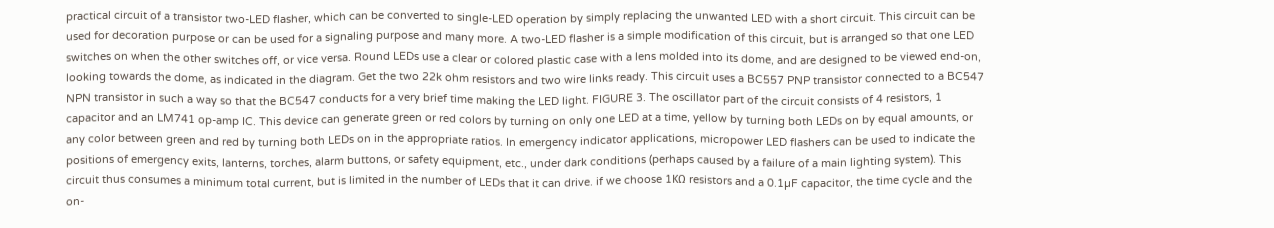practical circuit of a transistor two-LED flasher, which can be converted to single-LED operation by simply replacing the unwanted LED with a short circuit. This circuit can be used for decoration purpose or can be used for a signaling purpose and many more. A two-LED flasher is a simple modification of this circuit, but is arranged so that one LED switches on when the other switches off, or vice versa. Round LEDs use a clear or colored plastic case with a lens molded into its dome, and are designed to be viewed end-on, looking towards the dome, as indicated in the diagram. Get the two 22k ohm resistors and two wire links ready. This circuit uses a BC557 PNP transistor connected to a BC547 NPN transistor in such a way so that the BC547 conducts for a very brief time making the LED light. FIGURE 3. The oscillator part of the circuit consists of 4 resistors, 1 capacitor and an LM741 op-amp IC. This device can generate green or red colors by turning on only one LED at a time, yellow by turning both LEDs on by equal amounts, or any color between green and red by turning both LEDs on in the appropriate ratios. In emergency indicator applications, micropower LED flashers can be used to indicate the positions of emergency exits, lanterns, torches, alarm buttons, or safety equipment, etc., under dark conditions (perhaps caused by a failure of a main lighting system). This circuit thus consumes a minimum total current, but is limited in the number of LEDs that it can drive. if we choose 1KΩ resistors and a 0.1µF capacitor, the time cycle and the on-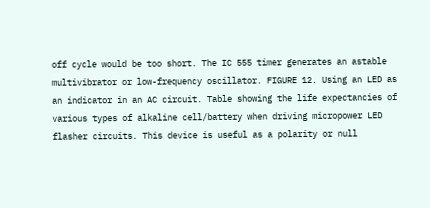off cycle would be too short. The IC 555 timer generates an astable multivibrator or low-frequency oscillator. FIGURE 12. Using an LED as an indicator in an AC circuit. Table showing the life expectancies of various types of alkaline cell/battery when driving micropower LED flasher circuits. This device is useful as a polarity or null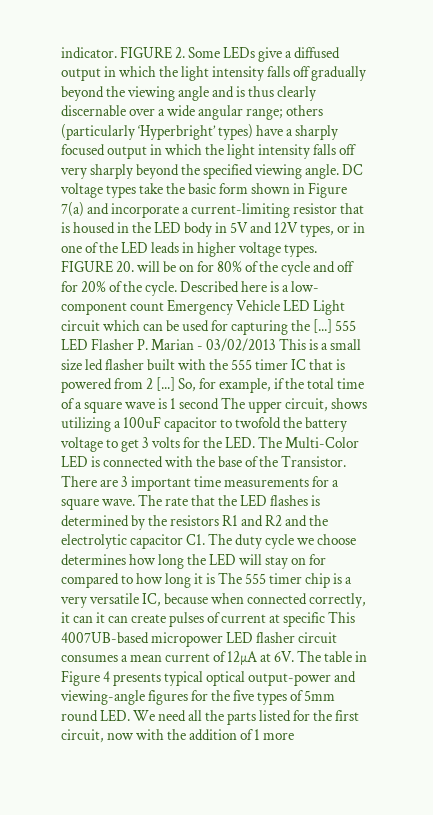indicator. FIGURE 2. Some LEDs give a diffused output in which the light intensity falls off gradually beyond the viewing angle and is thus clearly discernable over a wide angular range; others (particularly ‘Hyperbright’ types) have a sharply focused output in which the light intensity falls off very sharply beyond the specified viewing angle. DC voltage types take the basic form shown in Figure 7(a) and incorporate a current-limiting resistor that is housed in the LED body in 5V and 12V types, or in one of the LED leads in higher voltage types. FIGURE 20. will be on for 80% of the cycle and off for 20% of the cycle. Described here is a low-component count Emergency Vehicle LED Light circuit which can be used for capturing the [...] 555 LED Flasher P. Marian - 03/02/2013 This is a small size led flasher built with the 555 timer IC that is powered from 2 [...] So, for example, if the total time of a square wave is 1 second The upper circuit, shows utilizing a 100uF capacitor to twofold the battery voltage to get 3 volts for the LED. The Multi-Color LED is connected with the base of the Transistor. There are 3 important time measurements for a square wave. The rate that the LED flashes is determined by the resistors R1 and R2 and the electrolytic capacitor C1. The duty cycle we choose determines how long the LED will stay on for compared to how long it is The 555 timer chip is a very versatile IC, because when connected correctly, it can it can create pulses of current at specific This 4007UB-based micropower LED flasher circuit consumes a mean current of 12µA at 6V. The table in Figure 4 presents typical optical output-power and viewing-angle figures for the five types of 5mm round LED. We need all the parts listed for the first circuit, now with the addition of 1 more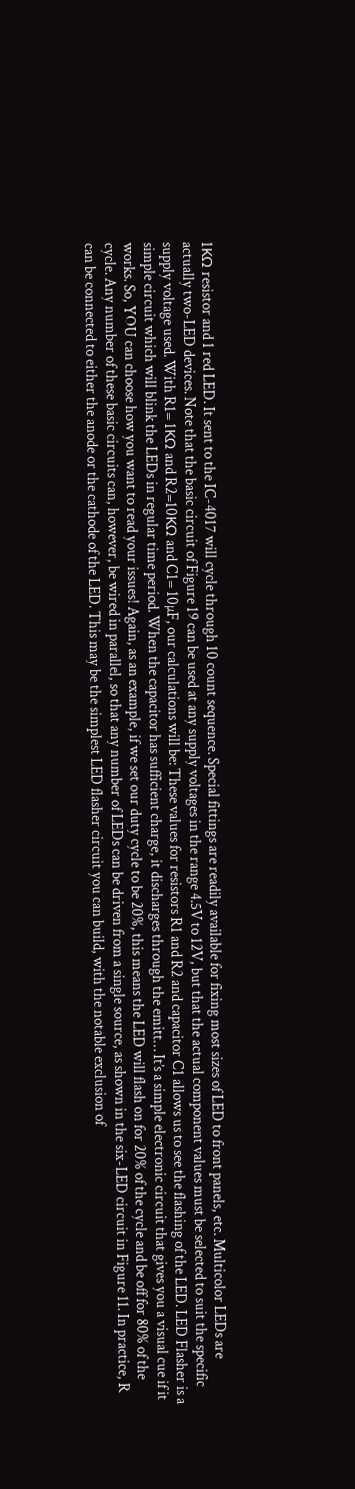1KΩ resistor and 1 red LED. It sent to the IC-4017 will cycle through 10 count sequence. Special fittings are readily available for fixing most sizes of LED to front panels, etc. Multicolor LEDs are actually two-LED devices. Note that the basic circuit of Figure 19 can be used at any supply voltages in the range 4.5V to 12V, but that the actual component values must be selected to suit the specific supply voltage used. With R1= 1KΩ and R2=10KΩ and C1= 10µF, our calculations will be: These values for resistors R1 and R2 and capacitor C1 allows us to see the flashing of the LED. LED Flasher is a simple circuit which will blink the LEDs in regular time period. When the capacitor has sufficient charge, it discharges through the emitt… It’s a simple electronic circuit that gives you a visual cue if it works. So, YOU can choose how you want to read your issues! Again, as an example, if we set our duty cycle to be 20%, this means the LED will flash on for 20% of the cycle and be off for 80% of the cycle. Any number of these basic circuits can, however, be wired in parallel, so that any number of LEDs can be driven from a single source, as shown in the six-LED circuit in Figure 11. In practice, R can be connected to either the anode or the cathode of the LED. This may be the simplest LED flasher circuit you can build, with the notable exclusion of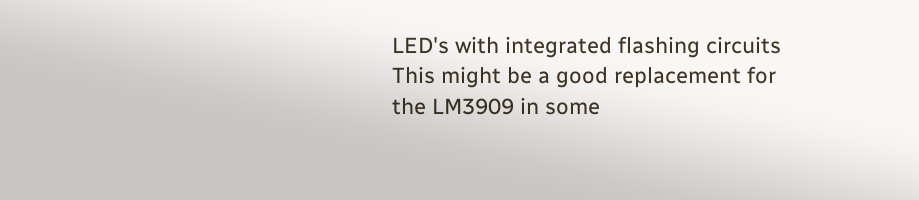LED's with integrated flashing circuits This might be a good replacement for the LM3909 in some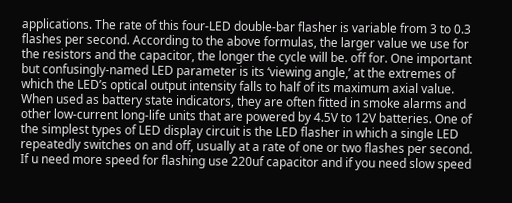applications. The rate of this four-LED double-bar flasher is variable from 3 to 0.3 flashes per second. According to the above formulas, the larger value we use for the resistors and the capacitor, the longer the cycle will be. off for. One important but confusingly-named LED parameter is its ‘viewing angle,’ at the extremes of which the LED’s optical output intensity falls to half of its maximum axial value. When used as battery state indicators, they are often fitted in smoke alarms and other low-current long-life units that are powered by 4.5V to 12V batteries. One of the simplest types of LED display circuit is the LED flasher in which a single LED repeatedly switches on and off, usually at a rate of one or two flashes per second. If u need more speed for flashing use 220uf capacitor and if you need slow speed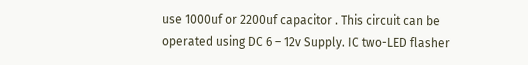use 1000uf or 2200uf capacitor . This circuit can be operated using DC 6 – 12v Supply. IC two-LED flasher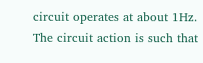circuit operates at about 1Hz. The circuit action is such that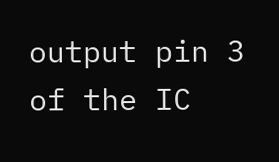output pin 3 of the IC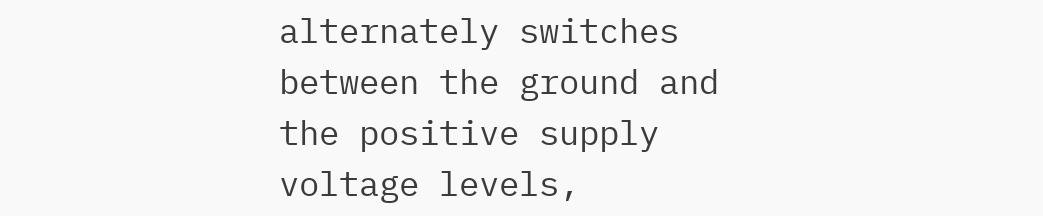alternately switches between the ground and the positive supply voltage levels,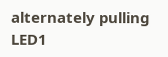alternately pulling LED1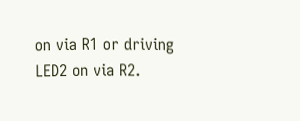on via R1 or driving LED2 on via R2.